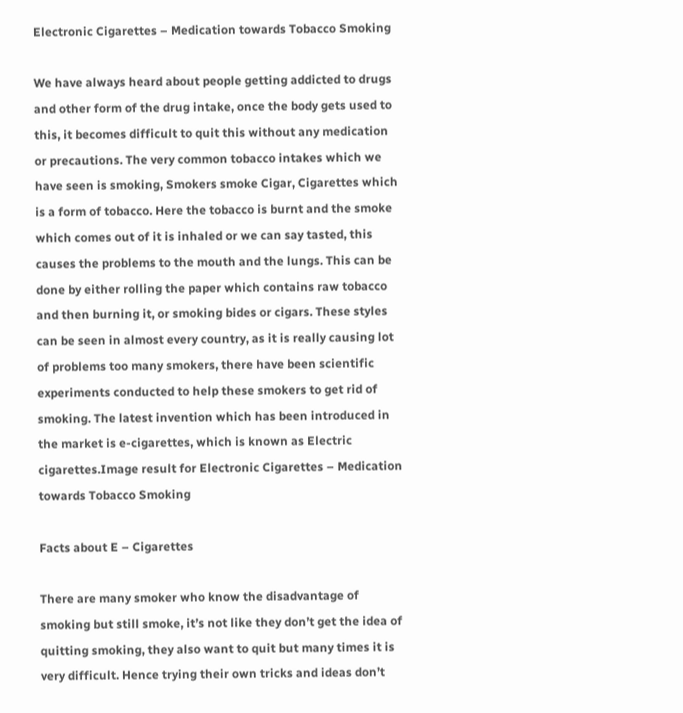Electronic Cigarettes – Medication towards Tobacco Smoking

We have always heard about people getting addicted to drugs and other form of the drug intake, once the body gets used to this, it becomes difficult to quit this without any medication or precautions. The very common tobacco intakes which we have seen is smoking, Smokers smoke Cigar, Cigarettes which is a form of tobacco. Here the tobacco is burnt and the smoke which comes out of it is inhaled or we can say tasted, this causes the problems to the mouth and the lungs. This can be done by either rolling the paper which contains raw tobacco and then burning it, or smoking bides or cigars. These styles can be seen in almost every country, as it is really causing lot of problems too many smokers, there have been scientific experiments conducted to help these smokers to get rid of smoking. The latest invention which has been introduced in the market is e-cigarettes, which is known as Electric cigarettes.Image result for Electronic Cigarettes – Medication towards Tobacco Smoking

Facts about E – Cigarettes

There are many smoker who know the disadvantage of smoking but still smoke, it’s not like they don’t get the idea of quitting smoking, they also want to quit but many times it is very difficult. Hence trying their own tricks and ideas don’t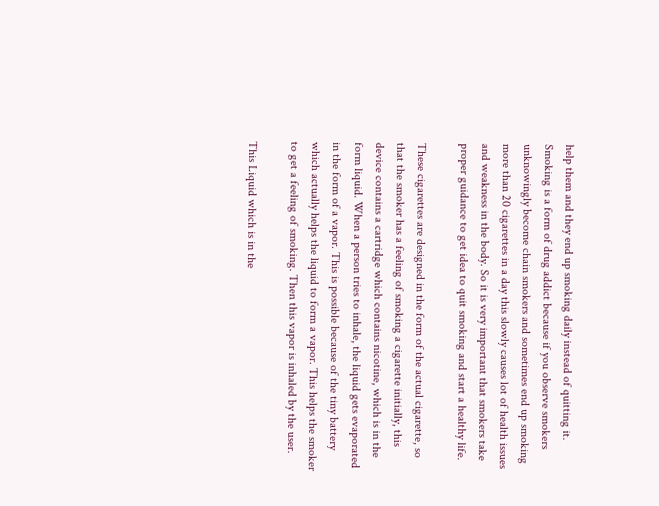help them and they end up smoking daily instead of quitting it. Smoking is a form of drug addict because if you observe smokers unknowingly become chain smokers and sometimes end up smoking more than 20 cigarettes in a day this slowly causes lot of health issues and weakness in the body. So it is very important that smokers take proper guidance to get idea to quit smoking and start a healthy life.

These cigarettes are designed in the form of the actual cigarette, so that the smoker has a feeling of smoking a cigarette initially, this device contains a cartridge which contains nicotine, which is in the form liquid. When a person tries to inhale, the liquid gets evaporated in the form of a vapor. This is possible because of the tiny battery which actually helps the liquid to form a vapor. This helps the smoker to get a feeling of smoking. Then this vapor is inhaled by the user.

This Liquid which is in the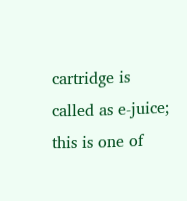cartridge is called as e-juice; this is one of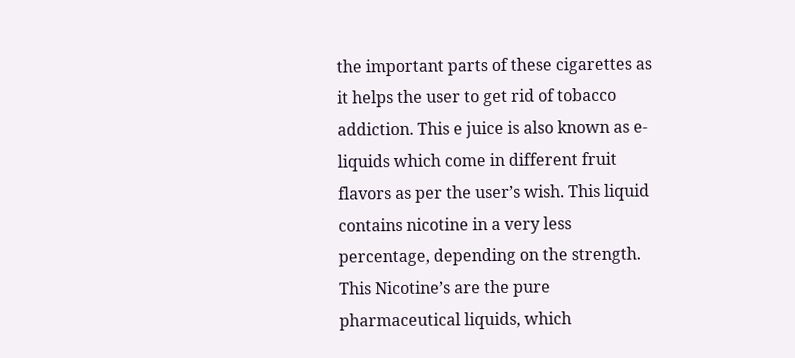the important parts of these cigarettes as it helps the user to get rid of tobacco addiction. This e juice is also known as e-liquids which come in different fruit flavors as per the user’s wish. This liquid contains nicotine in a very less percentage, depending on the strength. This Nicotine’s are the pure pharmaceutical liquids, which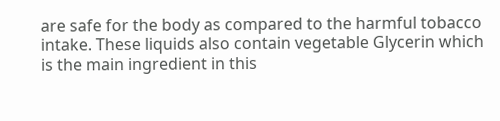are safe for the body as compared to the harmful tobacco intake. These liquids also contain vegetable Glycerin which is the main ingredient in this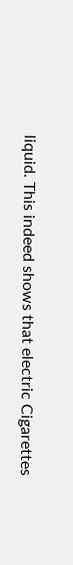liquid. This indeed shows that electric Cigarettes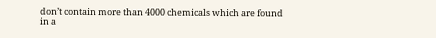don’t contain more than 4000 chemicals which are found in a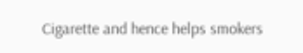Cigarette and hence helps smokers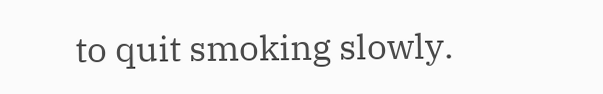to quit smoking slowly.